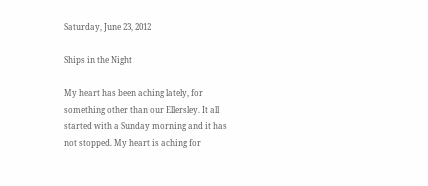Saturday, June 23, 2012

Ships in the Night

My heart has been aching lately, for something other than our Ellersley. It all started with a Sunday morning and it has not stopped. My heart is aching for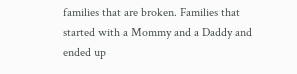families that are broken. Families that started with a Mommy and a Daddy and ended up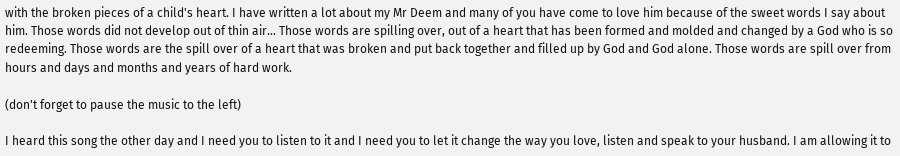with the broken pieces of a child's heart. I have written a lot about my Mr Deem and many of you have come to love him because of the sweet words I say about him. Those words did not develop out of thin air... Those words are spilling over, out of a heart that has been formed and molded and changed by a God who is so redeeming. Those words are the spill over of a heart that was broken and put back together and filled up by God and God alone. Those words are spill over from hours and days and months and years of hard work.

(don't forget to pause the music to the left)

I heard this song the other day and I need you to listen to it and I need you to let it change the way you love, listen and speak to your husband. I am allowing it to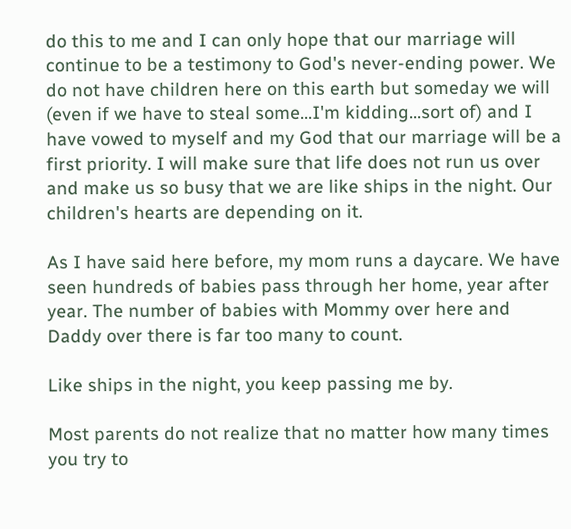do this to me and I can only hope that our marriage will continue to be a testimony to God's never-ending power. We do not have children here on this earth but someday we will (even if we have to steal some...I'm kidding...sort of) and I have vowed to myself and my God that our marriage will be a first priority. I will make sure that life does not run us over and make us so busy that we are like ships in the night. Our children's hearts are depending on it.

As I have said here before, my mom runs a daycare. We have seen hundreds of babies pass through her home, year after year. The number of babies with Mommy over here and Daddy over there is far too many to count.

Like ships in the night, you keep passing me by.

Most parents do not realize that no matter how many times you try to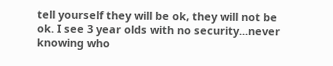tell yourself they will be ok, they will not be ok. I see 3 year olds with no security...never knowing who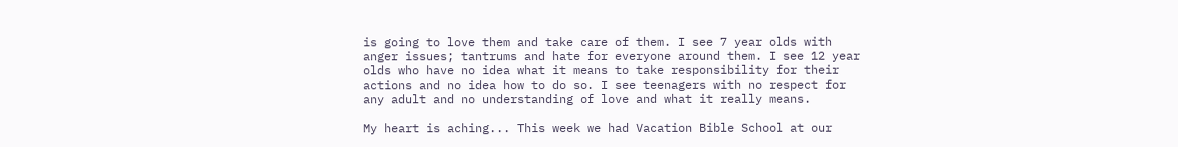is going to love them and take care of them. I see 7 year olds with anger issues; tantrums and hate for everyone around them. I see 12 year olds who have no idea what it means to take responsibility for their actions and no idea how to do so. I see teenagers with no respect for any adult and no understanding of love and what it really means.

My heart is aching... This week we had Vacation Bible School at our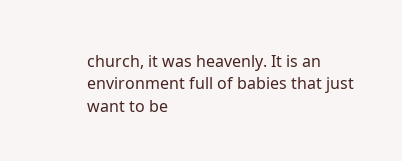church, it was heavenly. It is an environment full of babies that just want to be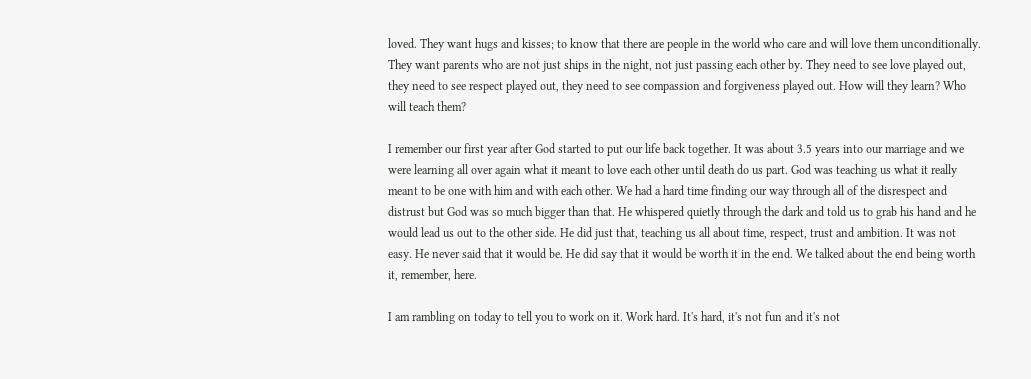loved. They want hugs and kisses; to know that there are people in the world who care and will love them unconditionally. They want parents who are not just ships in the night, not just passing each other by. They need to see love played out, they need to see respect played out, they need to see compassion and forgiveness played out. How will they learn? Who will teach them?

I remember our first year after God started to put our life back together. It was about 3.5 years into our marriage and we were learning all over again what it meant to love each other until death do us part. God was teaching us what it really meant to be one with him and with each other. We had a hard time finding our way through all of the disrespect and distrust but God was so much bigger than that. He whispered quietly through the dark and told us to grab his hand and he would lead us out to the other side. He did just that, teaching us all about time, respect, trust and ambition. It was not easy. He never said that it would be. He did say that it would be worth it in the end. We talked about the end being worth it, remember, here.

I am rambling on today to tell you to work on it. Work hard. It's hard, it's not fun and it's not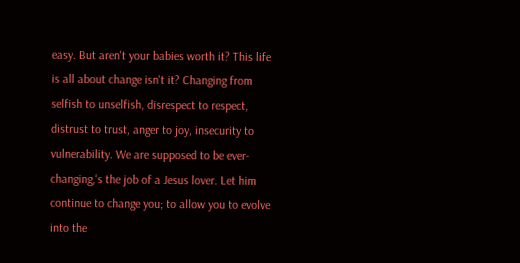easy. But aren't your babies worth it? This life is all about change isn't it? Changing from selfish to unselfish, disrespect to respect, distrust to trust, anger to joy, insecurity to vulnerability. We are supposed to be ever-changing,'s the job of a Jesus lover. Let him continue to change you; to allow you to evolve into the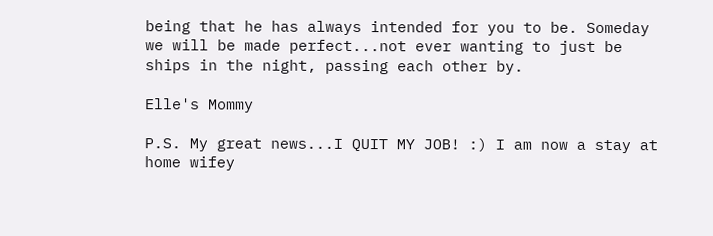being that he has always intended for you to be. Someday we will be made perfect...not ever wanting to just be ships in the night, passing each other by.

Elle's Mommy

P.S. My great news...I QUIT MY JOB! :) I am now a stay at home wifey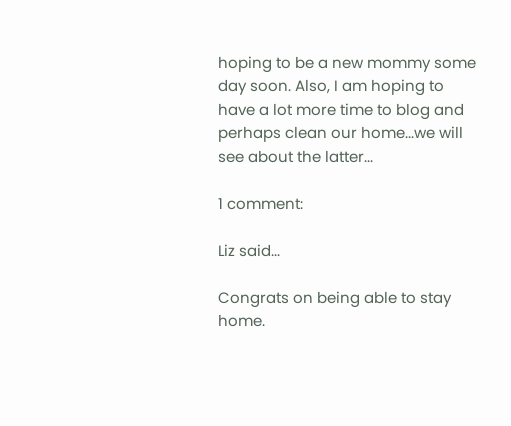hoping to be a new mommy some day soon. Also, I am hoping to have a lot more time to blog and perhaps clean our home...we will see about the latter...

1 comment:

Liz said...

Congrats on being able to stay home.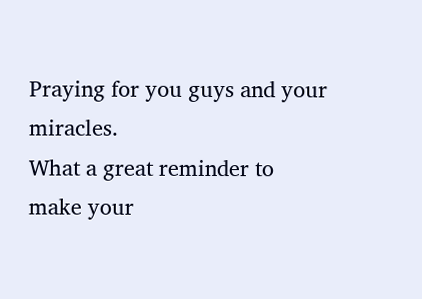Praying for you guys and your miracles.
What a great reminder to make your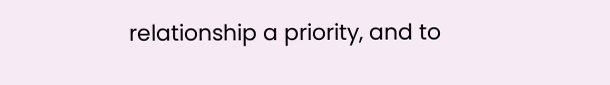relationship a priority, and to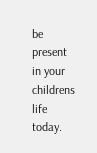be present in your childrens life today.